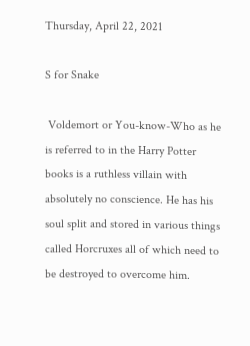Thursday, April 22, 2021

S for Snake

 Voldemort or You-know-Who as he is referred to in the Harry Potter books is a ruthless villain with absolutely no conscience. He has his soul split and stored in various things called Horcruxes all of which need to be destroyed to overcome him.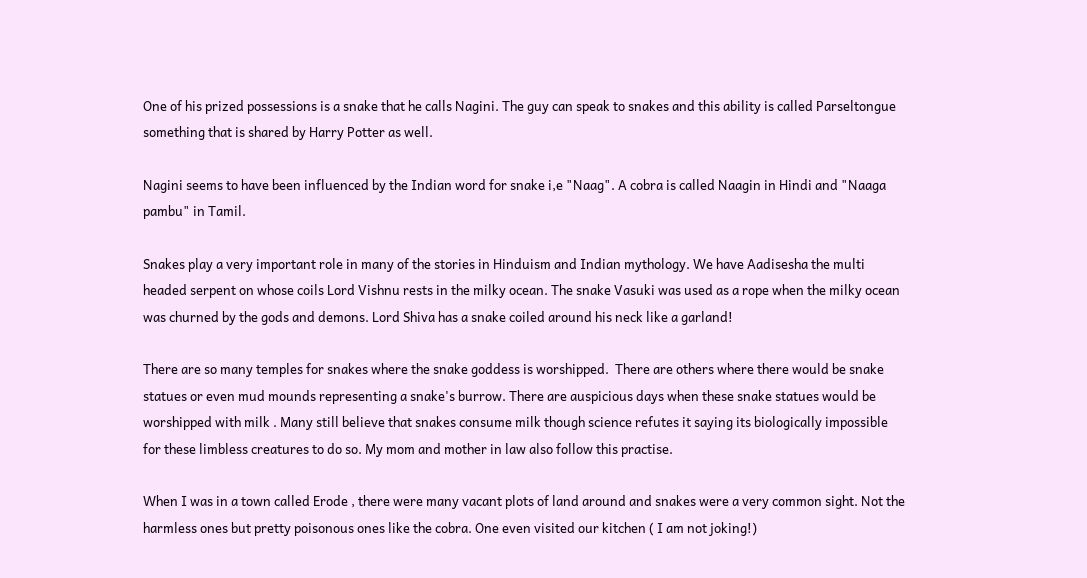One of his prized possessions is a snake that he calls Nagini. The guy can speak to snakes and this ability is called Parseltongue something that is shared by Harry Potter as well.

Nagini seems to have been influenced by the Indian word for snake i,e "Naag". A cobra is called Naagin in Hindi and "Naaga pambu" in Tamil.

Snakes play a very important role in many of the stories in Hinduism and Indian mythology. We have Aadisesha the multi headed serpent on whose coils Lord Vishnu rests in the milky ocean. The snake Vasuki was used as a rope when the milky ocean was churned by the gods and demons. Lord Shiva has a snake coiled around his neck like a garland!

There are so many temples for snakes where the snake goddess is worshipped.  There are others where there would be snake statues or even mud mounds representing a snake's burrow. There are auspicious days when these snake statues would be worshipped with milk . Many still believe that snakes consume milk though science refutes it saying its biologically impossible for these limbless creatures to do so. My mom and mother in law also follow this practise.

When I was in a town called Erode , there were many vacant plots of land around and snakes were a very common sight. Not the harmless ones but pretty poisonous ones like the cobra. One even visited our kitchen ( I am not joking!)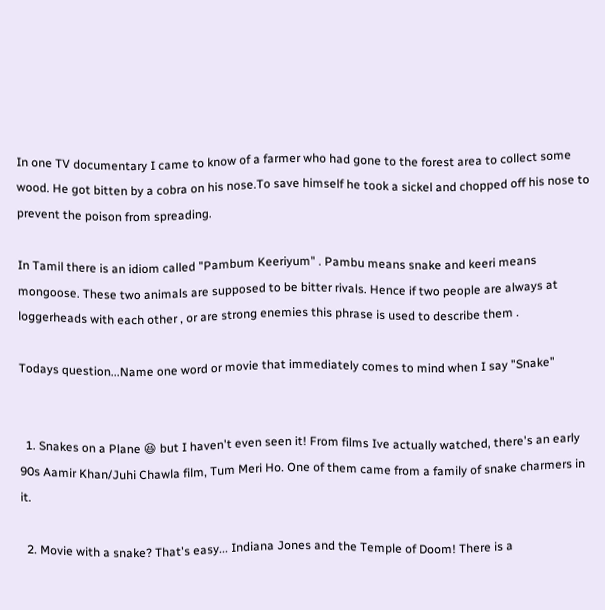In one TV documentary I came to know of a farmer who had gone to the forest area to collect some wood. He got bitten by a cobra on his nose.To save himself he took a sickel and chopped off his nose to prevent the poison from spreading.

In Tamil there is an idiom called "Pambum Keeriyum" . Pambu means snake and keeri means mongoose. These two animals are supposed to be bitter rivals. Hence if two people are always at loggerheads with each other , or are strong enemies this phrase is used to describe them .

Todays question...Name one word or movie that immediately comes to mind when I say "Snake"


  1. Snakes on a Plane 😆 but I haven't even seen it! From films Ive actually watched, there's an early 90s Aamir Khan/Juhi Chawla film, Tum Meri Ho. One of them came from a family of snake charmers in it.

  2. Movie with a snake? That's easy... Indiana Jones and the Temple of Doom! There is a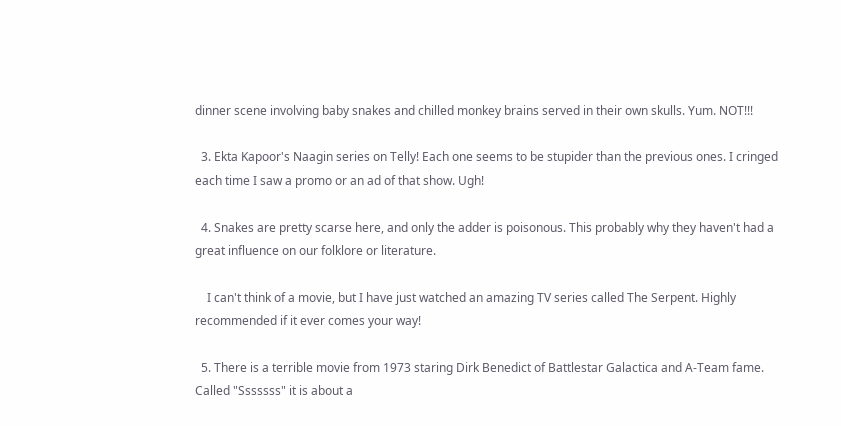dinner scene involving baby snakes and chilled monkey brains served in their own skulls. Yum. NOT!!!

  3. Ekta Kapoor's Naagin series on Telly! Each one seems to be stupider than the previous ones. I cringed each time I saw a promo or an ad of that show. Ugh!

  4. Snakes are pretty scarse here, and only the adder is poisonous. This probably why they haven't had a great influence on our folklore or literature.

    I can't think of a movie, but I have just watched an amazing TV series called The Serpent. Highly recommended if it ever comes your way!

  5. There is a terrible movie from 1973 staring Dirk Benedict of Battlestar Galactica and A-Team fame. Called "Sssssss" it is about a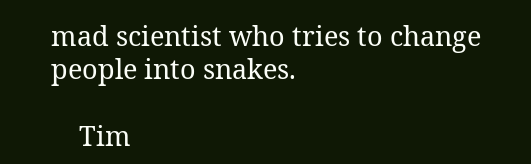mad scientist who tries to change people into snakes.

    Tim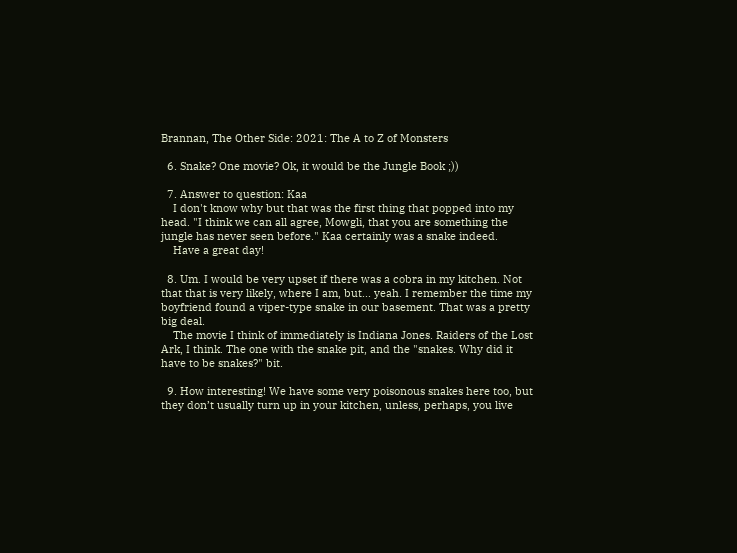Brannan, The Other Side: 2021: The A to Z of Monsters

  6. Snake? One movie? Ok, it would be the Jungle Book ;))

  7. Answer to question: Kaa
    I don't know why but that was the first thing that popped into my head. "I think we can all agree, Mowgli, that you are something the jungle has never seen before." Kaa certainly was a snake indeed.
    Have a great day!

  8. Um. I would be very upset if there was a cobra in my kitchen. Not that that is very likely, where I am, but... yeah. I remember the time my boyfriend found a viper-type snake in our basement. That was a pretty big deal.
    The movie I think of immediately is Indiana Jones. Raiders of the Lost Ark, I think. The one with the snake pit, and the "snakes. Why did it have to be snakes?" bit.

  9. How interesting! We have some very poisonous snakes here too, but they don’t usually turn up in your kitchen, unless, perhaps, you live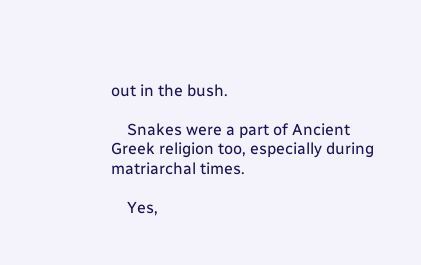out in the bush.

    Snakes were a part of Ancient Greek religion too, especially during matriarchal times.

    Yes,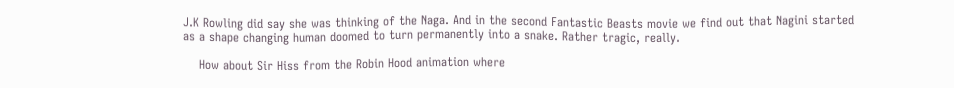J.K Rowling did say she was thinking of the Naga. And in the second Fantastic Beasts movie we find out that Nagini started as a shape changing human doomed to turn permanently into a snake. Rather tragic, really.

    How about Sir Hiss from the Robin Hood animation where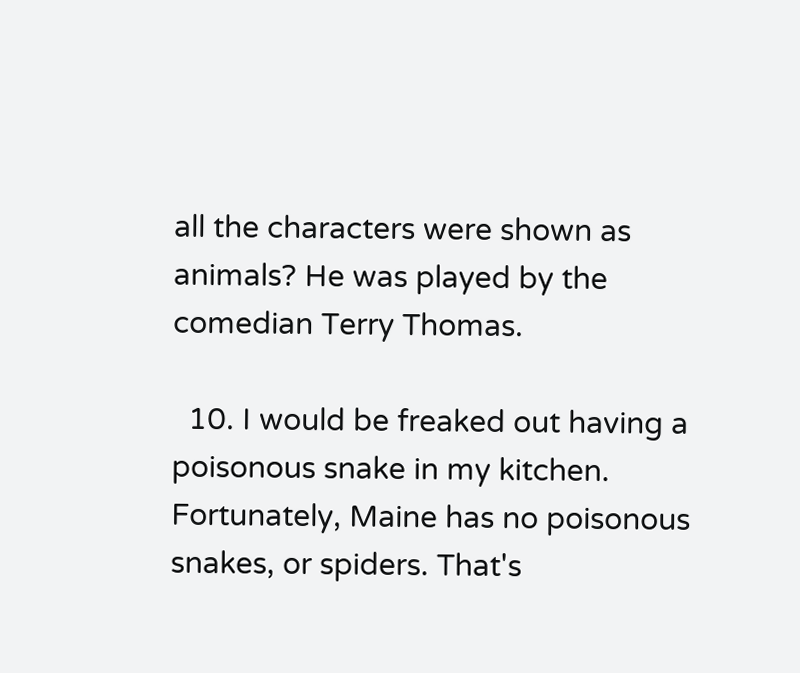all the characters were shown as animals? He was played by the comedian Terry Thomas.

  10. I would be freaked out having a poisonous snake in my kitchen. Fortunately, Maine has no poisonous snakes, or spiders. That's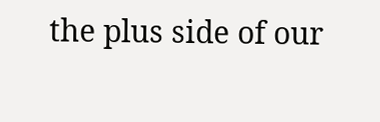the plus side of our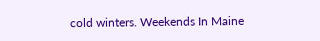cold winters. Weekends In Maine